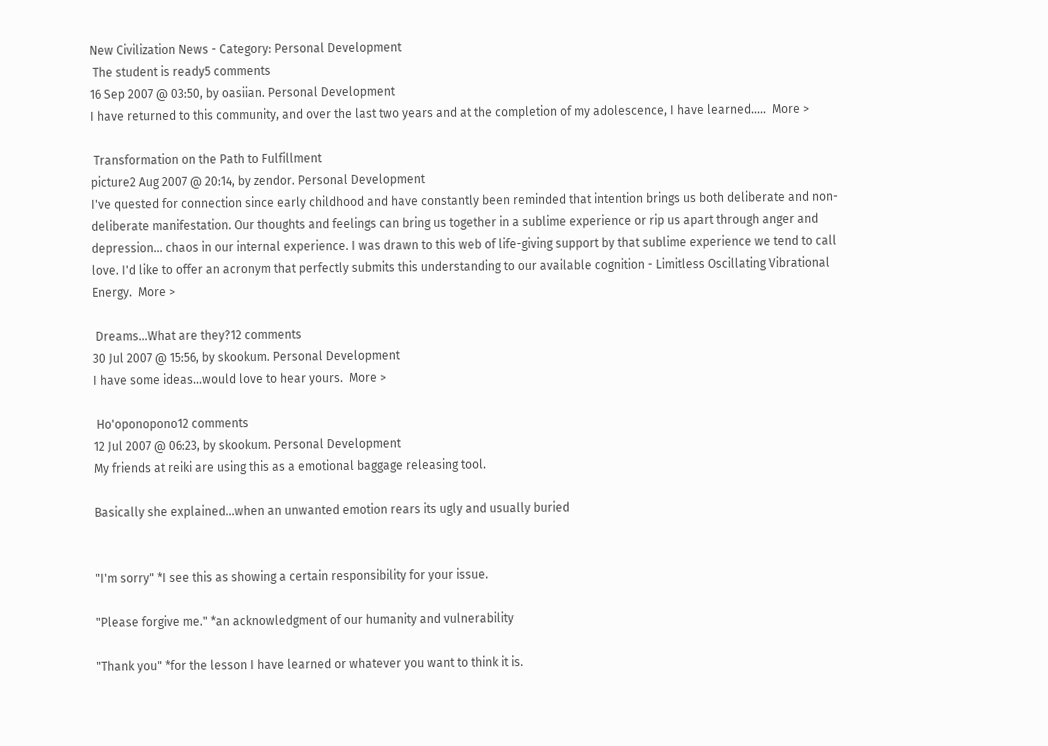New Civilization News - Category: Personal Development
 The student is ready5 comments
16 Sep 2007 @ 03:50, by oasiian. Personal Development
I have returned to this community, and over the last two years and at the completion of my adolescence, I have learned.....  More >

 Transformation on the Path to Fulfillment
picture2 Aug 2007 @ 20:14, by zendor. Personal Development
I've quested for connection since early childhood and have constantly been reminded that intention brings us both deliberate and non-deliberate manifestation. Our thoughts and feelings can bring us together in a sublime experience or rip us apart through anger and depression... chaos in our internal experience. I was drawn to this web of life-giving support by that sublime experience we tend to call love. I'd like to offer an acronym that perfectly submits this understanding to our available cognition - Limitless Oscillating Vibrational Energy.  More >

 Dreams...What are they?12 comments
30 Jul 2007 @ 15:56, by skookum. Personal Development
I have some ideas...would love to hear yours.  More >

 Ho'oponopono12 comments
12 Jul 2007 @ 06:23, by skookum. Personal Development
My friends at reiki are using this as a emotional baggage releasing tool.

Basically she explained...when an unwanted emotion rears its ugly and usually buried


"I'm sorry" *I see this as showing a certain responsibility for your issue.

"Please forgive me." *an acknowledgment of our humanity and vulnerability

"Thank you" *for the lesson I have learned or whatever you want to think it is.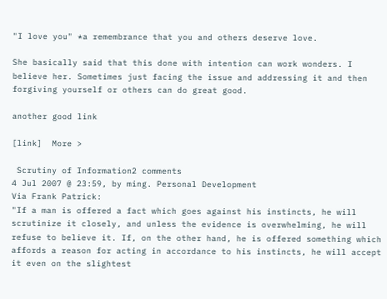"I love you" *a remembrance that you and others deserve love.

She basically said that this done with intention can work wonders. I believe her. Sometimes just facing the issue and addressing it and then forgiving yourself or others can do great good.

another good link

[link]  More >

 Scrutiny of Information2 comments
4 Jul 2007 @ 23:59, by ming. Personal Development
Via Frank Patrick:
"If a man is offered a fact which goes against his instincts, he will scrutinize it closely, and unless the evidence is overwhelming, he will refuse to believe it. If, on the other hand, he is offered something which affords a reason for acting in accordance to his instincts, he will accept it even on the slightest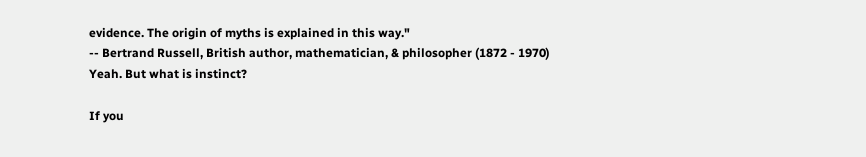evidence. The origin of myths is explained in this way."
-- Bertrand Russell, British author, mathematician, & philosopher (1872 - 1970)
Yeah. But what is instinct?

If you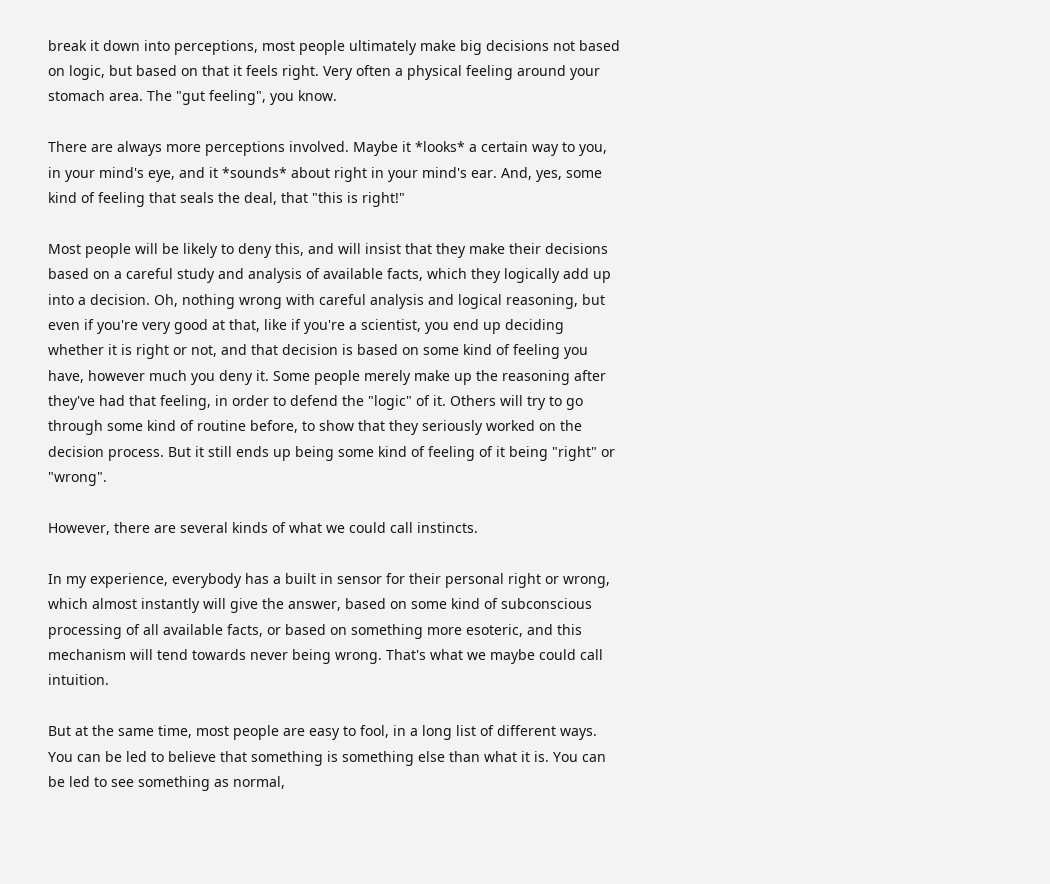break it down into perceptions, most people ultimately make big decisions not based on logic, but based on that it feels right. Very often a physical feeling around your stomach area. The "gut feeling", you know.

There are always more perceptions involved. Maybe it *looks* a certain way to you, in your mind's eye, and it *sounds* about right in your mind's ear. And, yes, some kind of feeling that seals the deal, that "this is right!"

Most people will be likely to deny this, and will insist that they make their decisions based on a careful study and analysis of available facts, which they logically add up into a decision. Oh, nothing wrong with careful analysis and logical reasoning, but even if you're very good at that, like if you're a scientist, you end up deciding whether it is right or not, and that decision is based on some kind of feeling you have, however much you deny it. Some people merely make up the reasoning after they've had that feeling, in order to defend the "logic" of it. Others will try to go through some kind of routine before, to show that they seriously worked on the decision process. But it still ends up being some kind of feeling of it being "right" or "wrong".

However, there are several kinds of what we could call instincts.

In my experience, everybody has a built in sensor for their personal right or wrong, which almost instantly will give the answer, based on some kind of subconscious processing of all available facts, or based on something more esoteric, and this mechanism will tend towards never being wrong. That's what we maybe could call intuition.

But at the same time, most people are easy to fool, in a long list of different ways. You can be led to believe that something is something else than what it is. You can be led to see something as normal,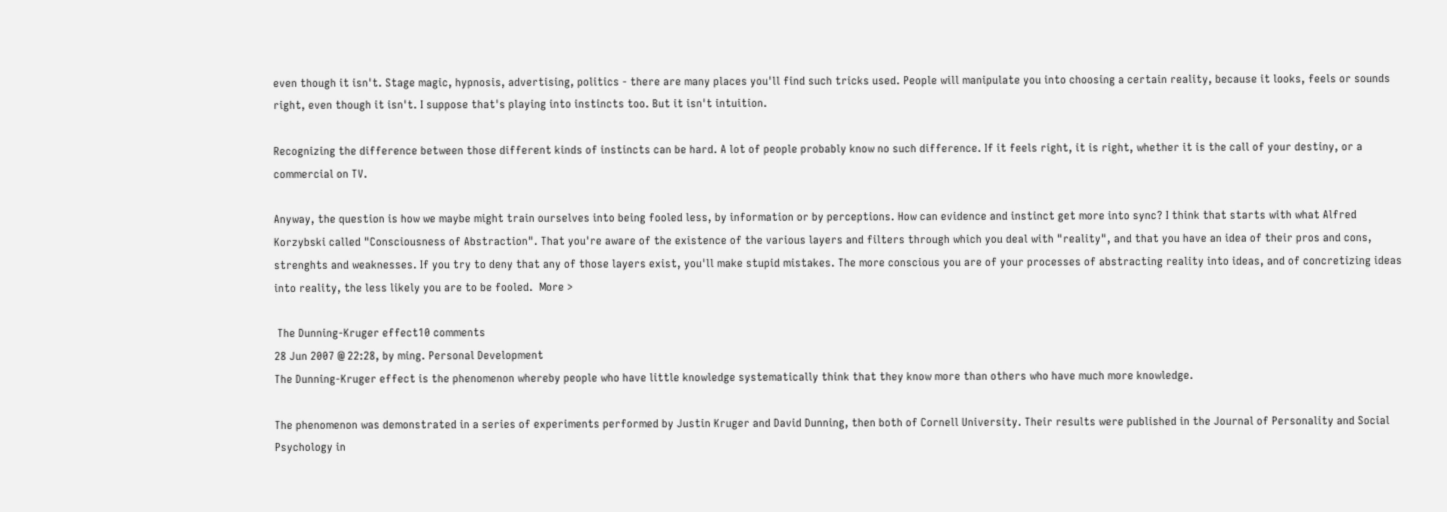even though it isn't. Stage magic, hypnosis, advertising, politics - there are many places you'll find such tricks used. People will manipulate you into choosing a certain reality, because it looks, feels or sounds right, even though it isn't. I suppose that's playing into instincts too. But it isn't intuition.

Recognizing the difference between those different kinds of instincts can be hard. A lot of people probably know no such difference. If it feels right, it is right, whether it is the call of your destiny, or a commercial on TV.

Anyway, the question is how we maybe might train ourselves into being fooled less, by information or by perceptions. How can evidence and instinct get more into sync? I think that starts with what Alfred Korzybski called "Consciousness of Abstraction". That you're aware of the existence of the various layers and filters through which you deal with "reality", and that you have an idea of their pros and cons, strenghts and weaknesses. If you try to deny that any of those layers exist, you'll make stupid mistakes. The more conscious you are of your processes of abstracting reality into ideas, and of concretizing ideas into reality, the less likely you are to be fooled.  More >

 The Dunning-Kruger effect10 comments
28 Jun 2007 @ 22:28, by ming. Personal Development
The Dunning-Kruger effect is the phenomenon whereby people who have little knowledge systematically think that they know more than others who have much more knowledge.

The phenomenon was demonstrated in a series of experiments performed by Justin Kruger and David Dunning, then both of Cornell University. Their results were published in the Journal of Personality and Social Psychology in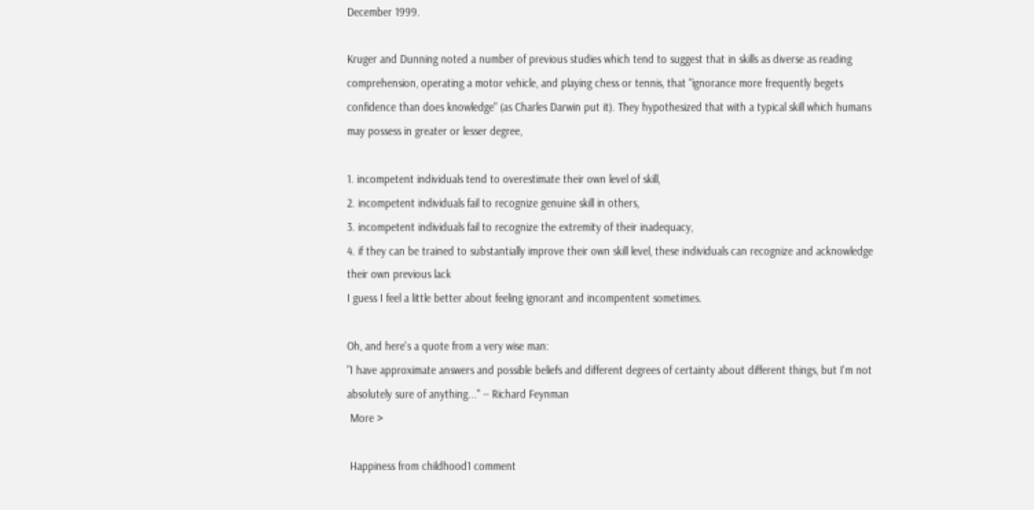December 1999.

Kruger and Dunning noted a number of previous studies which tend to suggest that in skills as diverse as reading comprehension, operating a motor vehicle, and playing chess or tennis, that "ignorance more frequently begets confidence than does knowledge" (as Charles Darwin put it). They hypothesized that with a typical skill which humans may possess in greater or lesser degree,

1. incompetent individuals tend to overestimate their own level of skill,
2. incompetent individuals fail to recognize genuine skill in others,
3. incompetent individuals fail to recognize the extremity of their inadequacy,
4. if they can be trained to substantially improve their own skill level, these individuals can recognize and acknowledge their own previous lack
I guess I feel a little better about feeling ignorant and incompentent sometimes.

Oh, and here's a quote from a very wise man:
"I have approximate answers and possible beliefs and different degrees of certainty about different things, but I'm not absolutely sure of anything..." -- Richard Feynman
 More >

 Happiness from childhood1 comment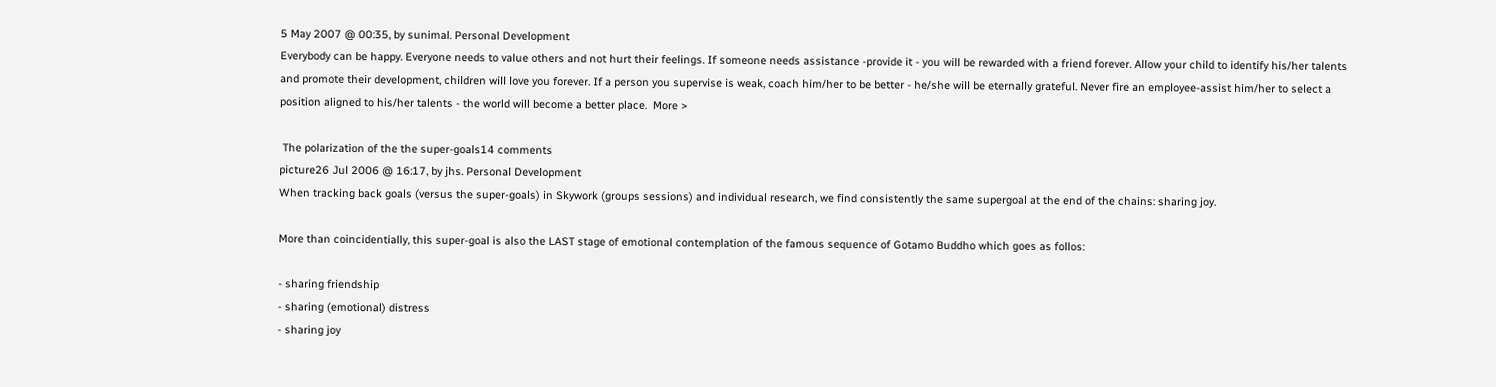5 May 2007 @ 00:35, by sunimal. Personal Development
Everybody can be happy. Everyone needs to value others and not hurt their feelings. If someone needs assistance -provide it - you will be rewarded with a friend forever. Allow your child to identify his/her talents and promote their development, children will love you forever. If a person you supervise is weak, coach him/her to be better - he/she will be eternally grateful. Never fire an employee-assist him/her to select a position aligned to his/her talents - the world will become a better place.  More >

 The polarization of the the super-goals14 comments
picture26 Jul 2006 @ 16:17, by jhs. Personal Development
When tracking back goals (versus the super-goals) in Skywork (groups sessions) and individual research, we find consistently the same supergoal at the end of the chains: sharing joy.

More than coincidentially, this super-goal is also the LAST stage of emotional contemplation of the famous sequence of Gotamo Buddho which goes as follos:

- sharing friendship
- sharing (emotional) distress
- sharing joy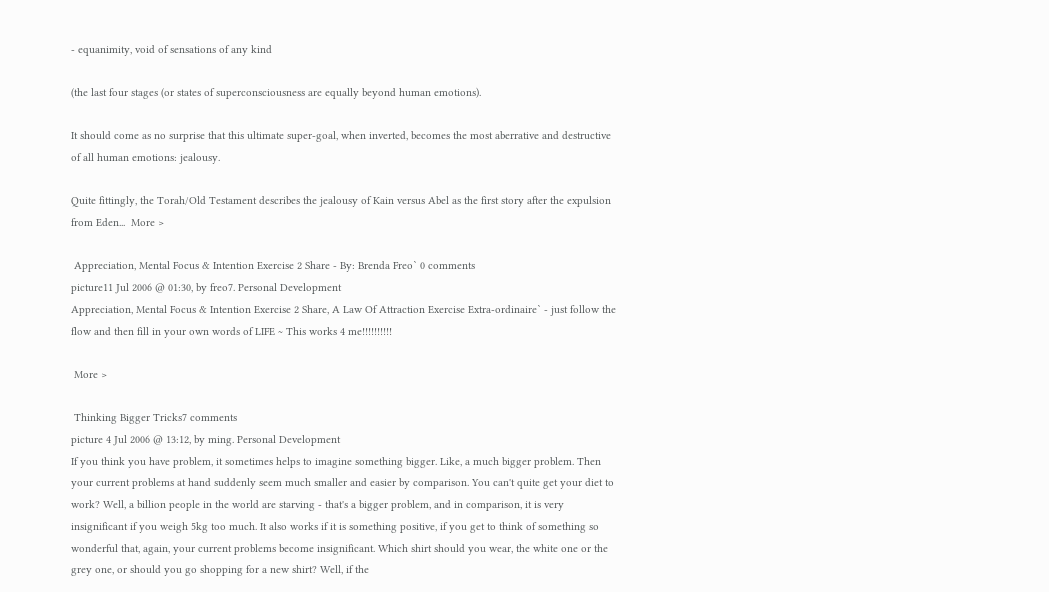- equanimity, void of sensations of any kind

(the last four stages (or states of superconsciousness are equally beyond human emotions).

It should come as no surprise that this ultimate super-goal, when inverted, becomes the most aberrative and destructive of all human emotions: jealousy.

Quite fittingly, the Torah/Old Testament describes the jealousy of Kain versus Abel as the first story after the expulsion from Eden...  More >

 Appreciation, Mental Focus & Intention Exercise 2 Share - By: Brenda Freo` 0 comments
picture11 Jul 2006 @ 01:30, by freo7. Personal Development
Appreciation, Mental Focus & Intention Exercise 2 Share, A Law Of Attraction Exercise Extra-ordinaire` - just follow the flow and then fill in your own words of LIFE ~ This works 4 me!!!!!!!!!!

 More >

 Thinking Bigger Tricks7 comments
picture 4 Jul 2006 @ 13:12, by ming. Personal Development
If you think you have problem, it sometimes helps to imagine something bigger. Like, a much bigger problem. Then your current problems at hand suddenly seem much smaller and easier by comparison. You can't quite get your diet to work? Well, a billion people in the world are starving - that's a bigger problem, and in comparison, it is very insignificant if you weigh 5kg too much. It also works if it is something positive, if you get to think of something so wonderful that, again, your current problems become insignificant. Which shirt should you wear, the white one or the grey one, or should you go shopping for a new shirt? Well, if the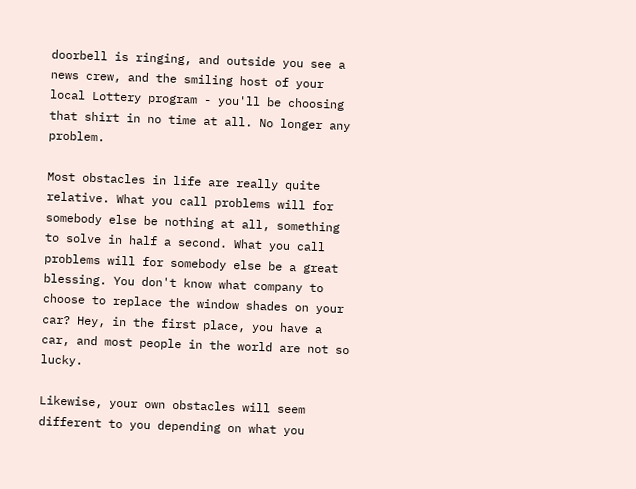doorbell is ringing, and outside you see a news crew, and the smiling host of your local Lottery program - you'll be choosing that shirt in no time at all. No longer any problem.

Most obstacles in life are really quite relative. What you call problems will for somebody else be nothing at all, something to solve in half a second. What you call problems will for somebody else be a great blessing. You don't know what company to choose to replace the window shades on your car? Hey, in the first place, you have a car, and most people in the world are not so lucky.

Likewise, your own obstacles will seem different to you depending on what you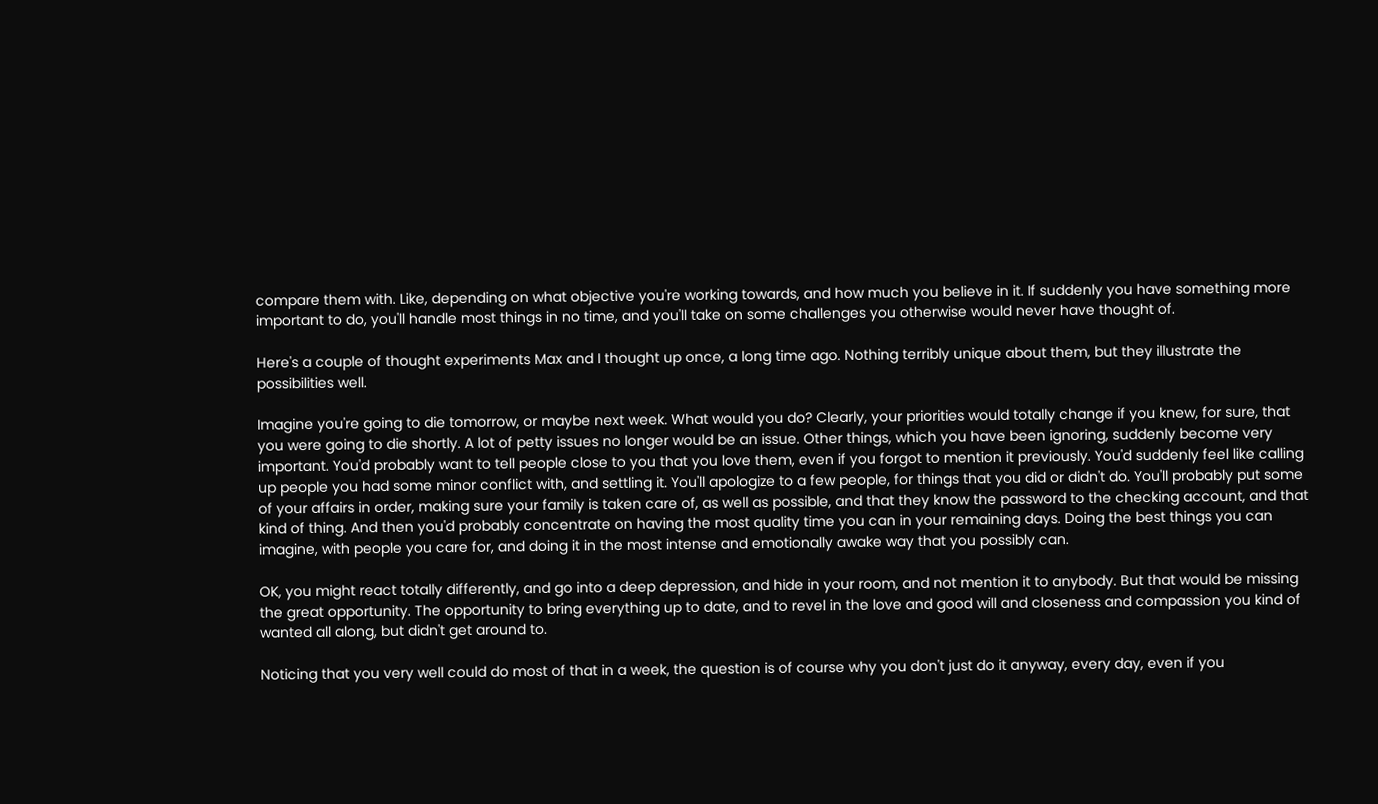compare them with. Like, depending on what objective you're working towards, and how much you believe in it. If suddenly you have something more important to do, you'll handle most things in no time, and you'll take on some challenges you otherwise would never have thought of.

Here's a couple of thought experiments Max and I thought up once, a long time ago. Nothing terribly unique about them, but they illustrate the possibilities well.

Imagine you're going to die tomorrow, or maybe next week. What would you do? Clearly, your priorities would totally change if you knew, for sure, that you were going to die shortly. A lot of petty issues no longer would be an issue. Other things, which you have been ignoring, suddenly become very important. You'd probably want to tell people close to you that you love them, even if you forgot to mention it previously. You'd suddenly feel like calling up people you had some minor conflict with, and settling it. You'll apologize to a few people, for things that you did or didn't do. You'll probably put some of your affairs in order, making sure your family is taken care of, as well as possible, and that they know the password to the checking account, and that kind of thing. And then you'd probably concentrate on having the most quality time you can in your remaining days. Doing the best things you can imagine, with people you care for, and doing it in the most intense and emotionally awake way that you possibly can.

OK, you might react totally differently, and go into a deep depression, and hide in your room, and not mention it to anybody. But that would be missing the great opportunity. The opportunity to bring everything up to date, and to revel in the love and good will and closeness and compassion you kind of wanted all along, but didn't get around to.

Noticing that you very well could do most of that in a week, the question is of course why you don't just do it anyway, every day, even if you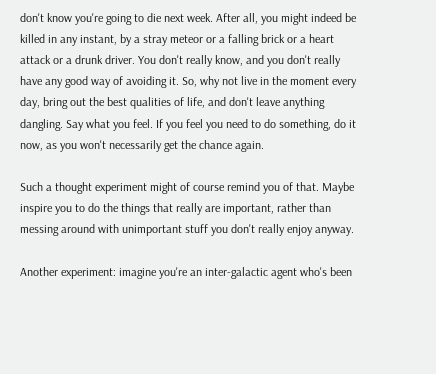don't know you're going to die next week. After all, you might indeed be killed in any instant, by a stray meteor or a falling brick or a heart attack or a drunk driver. You don't really know, and you don't really have any good way of avoiding it. So, why not live in the moment every day, bring out the best qualities of life, and don't leave anything dangling. Say what you feel. If you feel you need to do something, do it now, as you won't necessarily get the chance again.

Such a thought experiment might of course remind you of that. Maybe inspire you to do the things that really are important, rather than messing around with unimportant stuff you don't really enjoy anyway.

Another experiment: imagine you're an inter-galactic agent who's been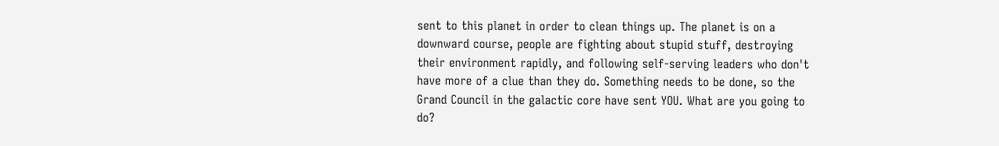sent to this planet in order to clean things up. The planet is on a downward course, people are fighting about stupid stuff, destroying their environment rapidly, and following self-serving leaders who don't have more of a clue than they do. Something needs to be done, so the Grand Council in the galactic core have sent YOU. What are you going to do?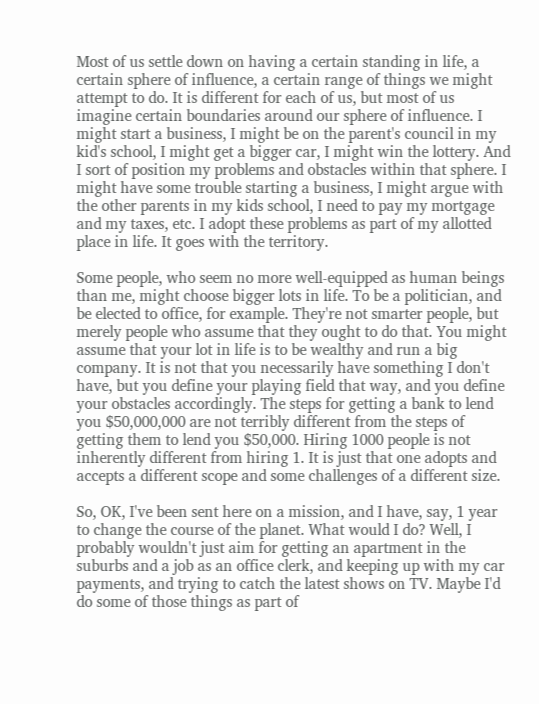Most of us settle down on having a certain standing in life, a certain sphere of influence, a certain range of things we might attempt to do. It is different for each of us, but most of us imagine certain boundaries around our sphere of influence. I might start a business, I might be on the parent's council in my kid's school, I might get a bigger car, I might win the lottery. And I sort of position my problems and obstacles within that sphere. I might have some trouble starting a business, I might argue with the other parents in my kids school, I need to pay my mortgage and my taxes, etc. I adopt these problems as part of my allotted place in life. It goes with the territory.

Some people, who seem no more well-equipped as human beings than me, might choose bigger lots in life. To be a politician, and be elected to office, for example. They're not smarter people, but merely people who assume that they ought to do that. You might assume that your lot in life is to be wealthy and run a big company. It is not that you necessarily have something I don't have, but you define your playing field that way, and you define your obstacles accordingly. The steps for getting a bank to lend you $50,000,000 are not terribly different from the steps of getting them to lend you $50,000. Hiring 1000 people is not inherently different from hiring 1. It is just that one adopts and accepts a different scope and some challenges of a different size.

So, OK, I've been sent here on a mission, and I have, say, 1 year to change the course of the planet. What would I do? Well, I probably wouldn't just aim for getting an apartment in the suburbs and a job as an office clerk, and keeping up with my car payments, and trying to catch the latest shows on TV. Maybe I'd do some of those things as part of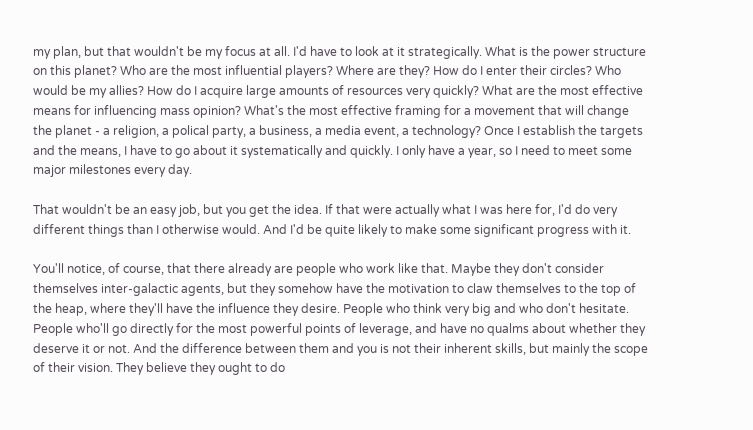my plan, but that wouldn't be my focus at all. I'd have to look at it strategically. What is the power structure on this planet? Who are the most influential players? Where are they? How do I enter their circles? Who would be my allies? How do I acquire large amounts of resources very quickly? What are the most effective means for influencing mass opinion? What's the most effective framing for a movement that will change the planet - a religion, a polical party, a business, a media event, a technology? Once I establish the targets and the means, I have to go about it systematically and quickly. I only have a year, so I need to meet some major milestones every day.

That wouldn't be an easy job, but you get the idea. If that were actually what I was here for, I'd do very different things than I otherwise would. And I'd be quite likely to make some significant progress with it.

You'll notice, of course, that there already are people who work like that. Maybe they don't consider themselves inter-galactic agents, but they somehow have the motivation to claw themselves to the top of the heap, where they'll have the influence they desire. People who think very big and who don't hesitate. People who'll go directly for the most powerful points of leverage, and have no qualms about whether they deserve it or not. And the difference between them and you is not their inherent skills, but mainly the scope of their vision. They believe they ought to do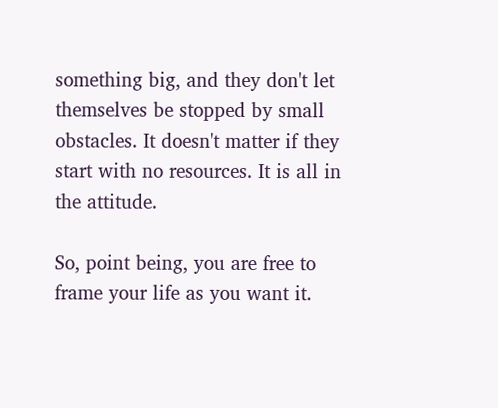something big, and they don't let themselves be stopped by small obstacles. It doesn't matter if they start with no resources. It is all in the attitude.

So, point being, you are free to frame your life as you want it.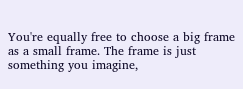You're equally free to choose a big frame as a small frame. The frame is just something you imagine,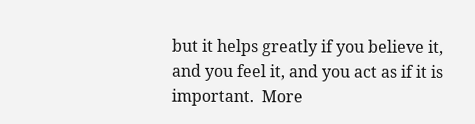but it helps greatly if you believe it, and you feel it, and you act as if it is important.  More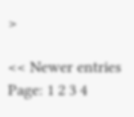>

<< Newer entries  Page: 1 2 3 4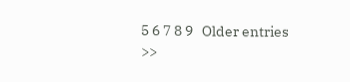5 6 7 8 9   Older entries >>